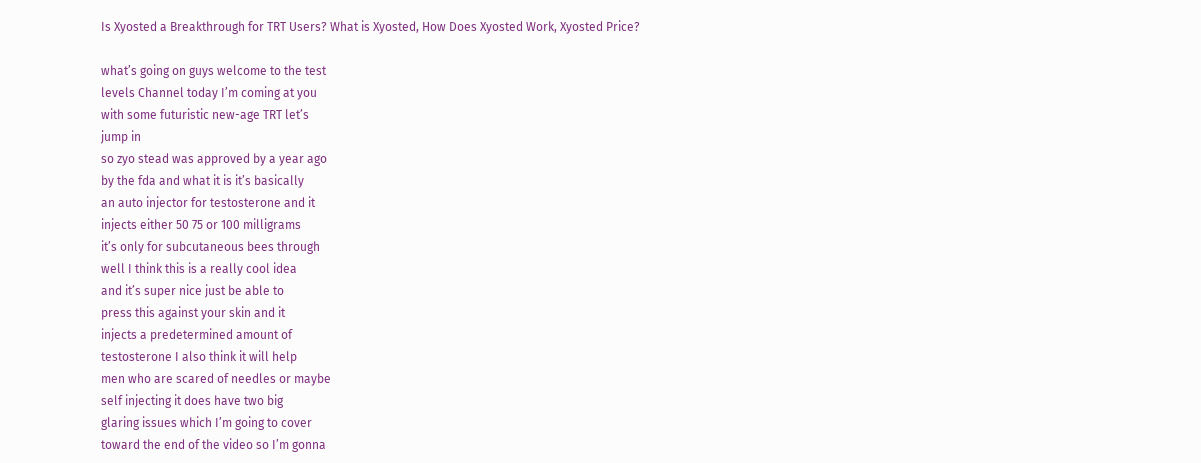Is Xyosted a Breakthrough for TRT Users? What is Xyosted, How Does Xyosted Work, Xyosted Price?

what’s going on guys welcome to the test
levels Channel today I’m coming at you
with some futuristic new-age TRT let’s
jump in
so zyo stead was approved by a year ago
by the fda and what it is it’s basically
an auto injector for testosterone and it
injects either 50 75 or 100 milligrams
it’s only for subcutaneous bees through
well I think this is a really cool idea
and it’s super nice just be able to
press this against your skin and it
injects a predetermined amount of
testosterone I also think it will help
men who are scared of needles or maybe
self injecting it does have two big
glaring issues which I’m going to cover
toward the end of the video so I’m gonna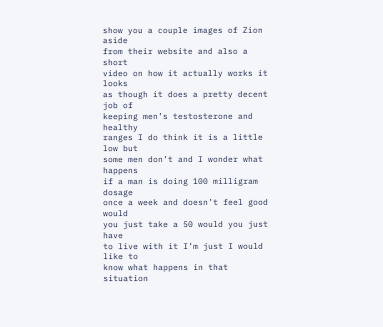show you a couple images of Zion aside
from their website and also a short
video on how it actually works it looks
as though it does a pretty decent job of
keeping men’s testosterone and healthy
ranges I do think it is a little low but
some men don’t and I wonder what happens
if a man is doing 100 milligram dosage
once a week and doesn’t feel good would
you just take a 50 would you just have
to live with it I’m just I would like to
know what happens in that situation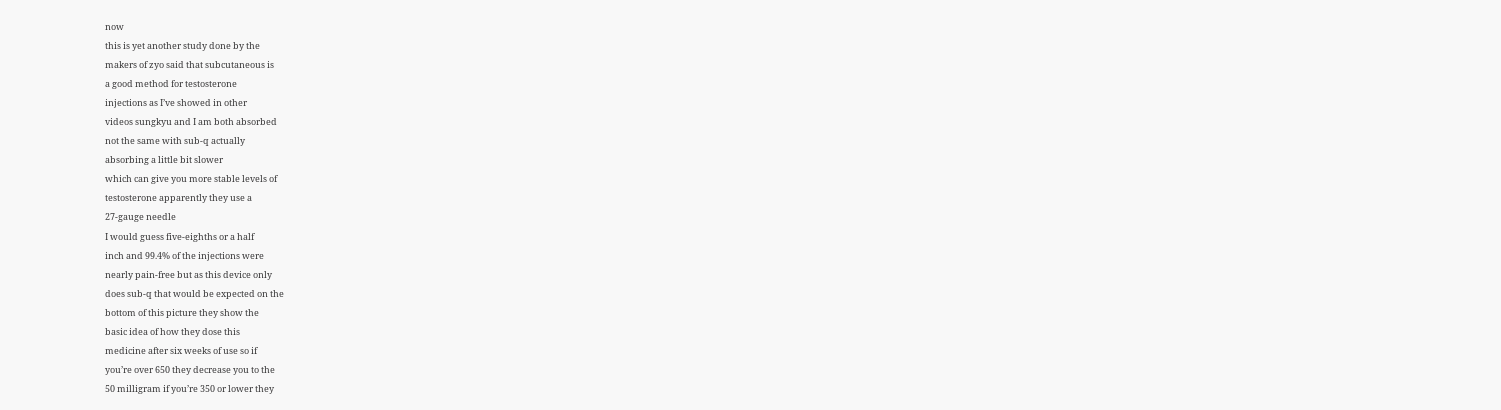now
this is yet another study done by the
makers of zyo said that subcutaneous is
a good method for testosterone
injections as I’ve showed in other
videos sungkyu and I am both absorbed
not the same with sub-q actually
absorbing a little bit slower
which can give you more stable levels of
testosterone apparently they use a
27-gauge needle
I would guess five-eighths or a half
inch and 99.4% of the injections were
nearly pain-free but as this device only
does sub-q that would be expected on the
bottom of this picture they show the
basic idea of how they dose this
medicine after six weeks of use so if
you’re over 650 they decrease you to the
50 milligram if you’re 350 or lower they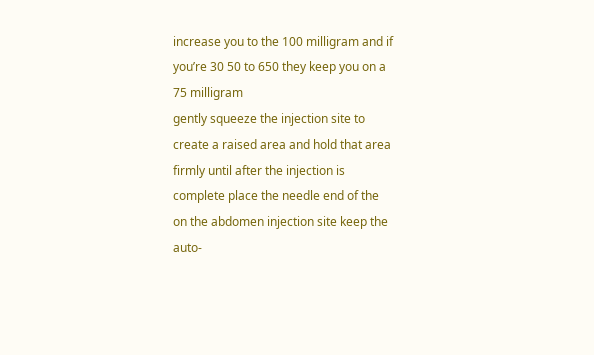increase you to the 100 milligram and if
you’re 30 50 to 650 they keep you on a
75 milligram
gently squeeze the injection site to
create a raised area and hold that area
firmly until after the injection is
complete place the needle end of the
on the abdomen injection site keep the
auto-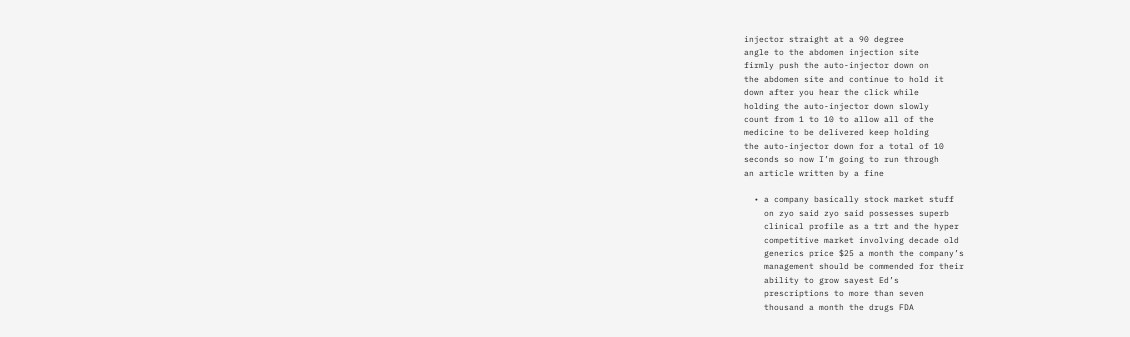injector straight at a 90 degree
angle to the abdomen injection site
firmly push the auto-injector down on
the abdomen site and continue to hold it
down after you hear the click while
holding the auto-injector down slowly
count from 1 to 10 to allow all of the
medicine to be delivered keep holding
the auto-injector down for a total of 10
seconds so now I’m going to run through
an article written by a fine

  • a company basically stock market stuff
    on zyo said zyo said possesses superb
    clinical profile as a trt and the hyper
    competitive market involving decade old
    generics price $25 a month the company’s
    management should be commended for their
    ability to grow sayest Ed’s
    prescriptions to more than seven
    thousand a month the drugs FDA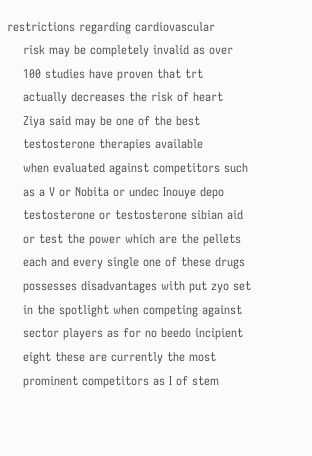restrictions regarding cardiovascular
    risk may be completely invalid as over
    100 studies have proven that trt
    actually decreases the risk of heart
    Ziya said may be one of the best
    testosterone therapies available
    when evaluated against competitors such
    as a V or Nobita or undec Inouye depo
    testosterone or testosterone sibian aid
    or test the power which are the pellets
    each and every single one of these drugs
    possesses disadvantages with put zyo set
    in the spotlight when competing against
    sector players as for no beedo incipient
    eight these are currently the most
    prominent competitors as I of stem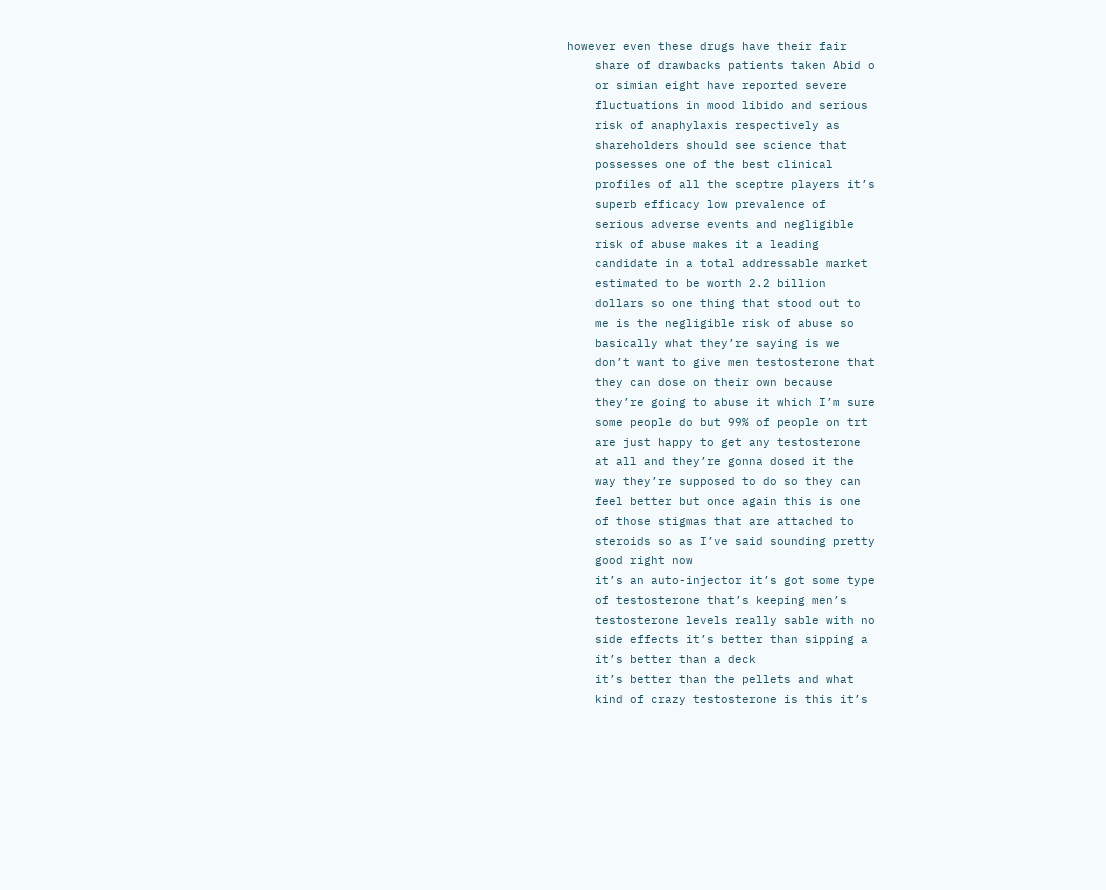however even these drugs have their fair
    share of drawbacks patients taken Abid o
    or simian eight have reported severe
    fluctuations in mood libido and serious
    risk of anaphylaxis respectively as
    shareholders should see science that
    possesses one of the best clinical
    profiles of all the sceptre players it’s
    superb efficacy low prevalence of
    serious adverse events and negligible
    risk of abuse makes it a leading
    candidate in a total addressable market
    estimated to be worth 2.2 billion
    dollars so one thing that stood out to
    me is the negligible risk of abuse so
    basically what they’re saying is we
    don’t want to give men testosterone that
    they can dose on their own because
    they’re going to abuse it which I’m sure
    some people do but 99% of people on trt
    are just happy to get any testosterone
    at all and they’re gonna dosed it the
    way they’re supposed to do so they can
    feel better but once again this is one
    of those stigmas that are attached to
    steroids so as I’ve said sounding pretty
    good right now
    it’s an auto-injector it’s got some type
    of testosterone that’s keeping men’s
    testosterone levels really sable with no
    side effects it’s better than sipping a
    it’s better than a deck
    it’s better than the pellets and what
    kind of crazy testosterone is this it’s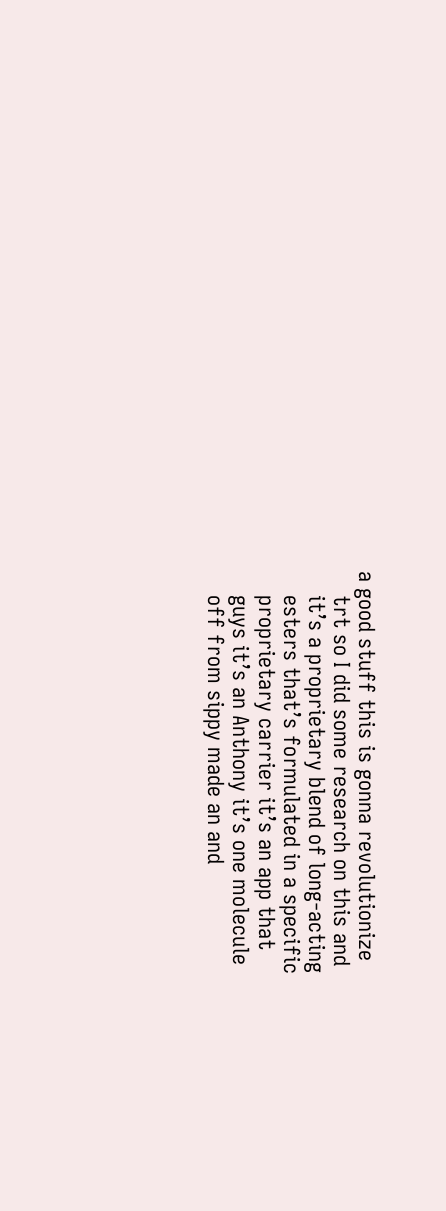a good stuff this is gonna revolutionize
    trt so I did some research on this and
    it’s a proprietary blend of long-acting
    esters that’s formulated in a specific
    proprietary carrier it’s an app that
    guys it’s an Anthony it’s one molecule
    off from sippy made an and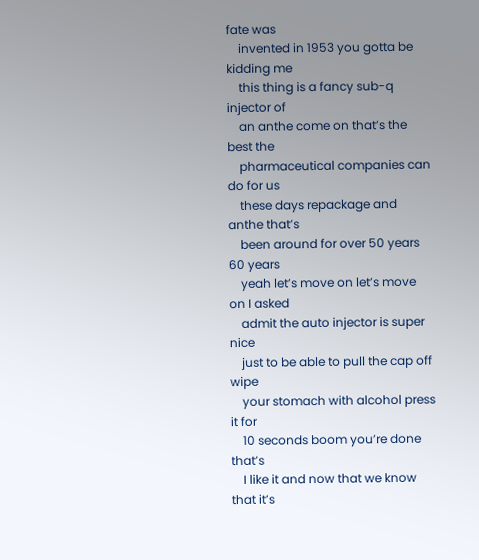fate was
    invented in 1953 you gotta be kidding me
    this thing is a fancy sub-q injector of
    an anthe come on that’s the best the
    pharmaceutical companies can do for us
    these days repackage and anthe that’s
    been around for over 50 years 60 years
    yeah let’s move on let’s move on I asked
    admit the auto injector is super nice
    just to be able to pull the cap off wipe
    your stomach with alcohol press it for
    10 seconds boom you’re done that’s
    I like it and now that we know that it’s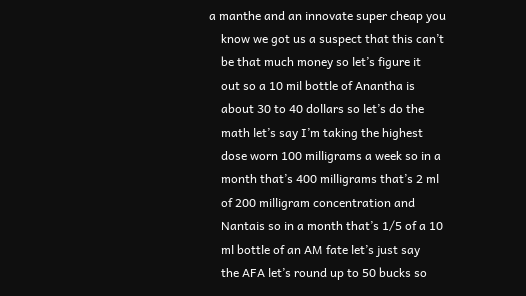a manthe and an innovate super cheap you
    know we got us a suspect that this can’t
    be that much money so let’s figure it
    out so a 10 mil bottle of Anantha is
    about 30 to 40 dollars so let’s do the
    math let’s say I’m taking the highest
    dose worn 100 milligrams a week so in a
    month that’s 400 milligrams that’s 2 ml
    of 200 milligram concentration and
    Nantais so in a month that’s 1/5 of a 10
    ml bottle of an AM fate let’s just say
    the AFA let’s round up to 50 bucks so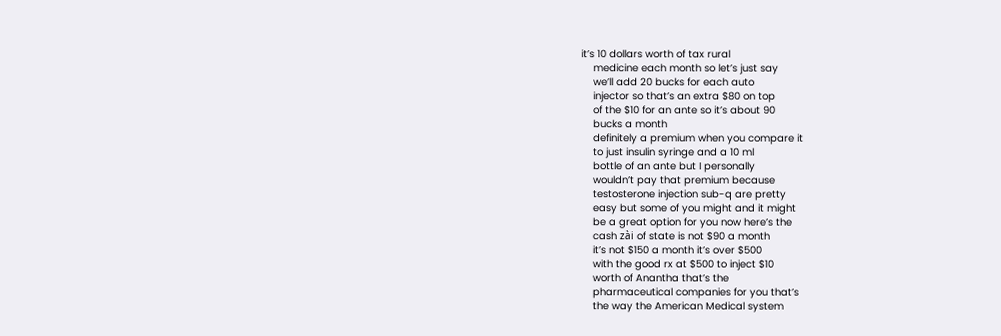it’s 10 dollars worth of tax rural
    medicine each month so let’s just say
    we’ll add 20 bucks for each auto
    injector so that’s an extra $80 on top
    of the $10 for an ante so it’s about 90
    bucks a month
    definitely a premium when you compare it
    to just insulin syringe and a 10 ml
    bottle of an ante but I personally
    wouldn’t pay that premium because
    testosterone injection sub-q are pretty
    easy but some of you might and it might
    be a great option for you now here’s the
    cash zài of state is not $90 a month
    it’s not $150 a month it’s over $500
    with the good rx at $500 to inject $10
    worth of Anantha that’s the
    pharmaceutical companies for you that’s
    the way the American Medical system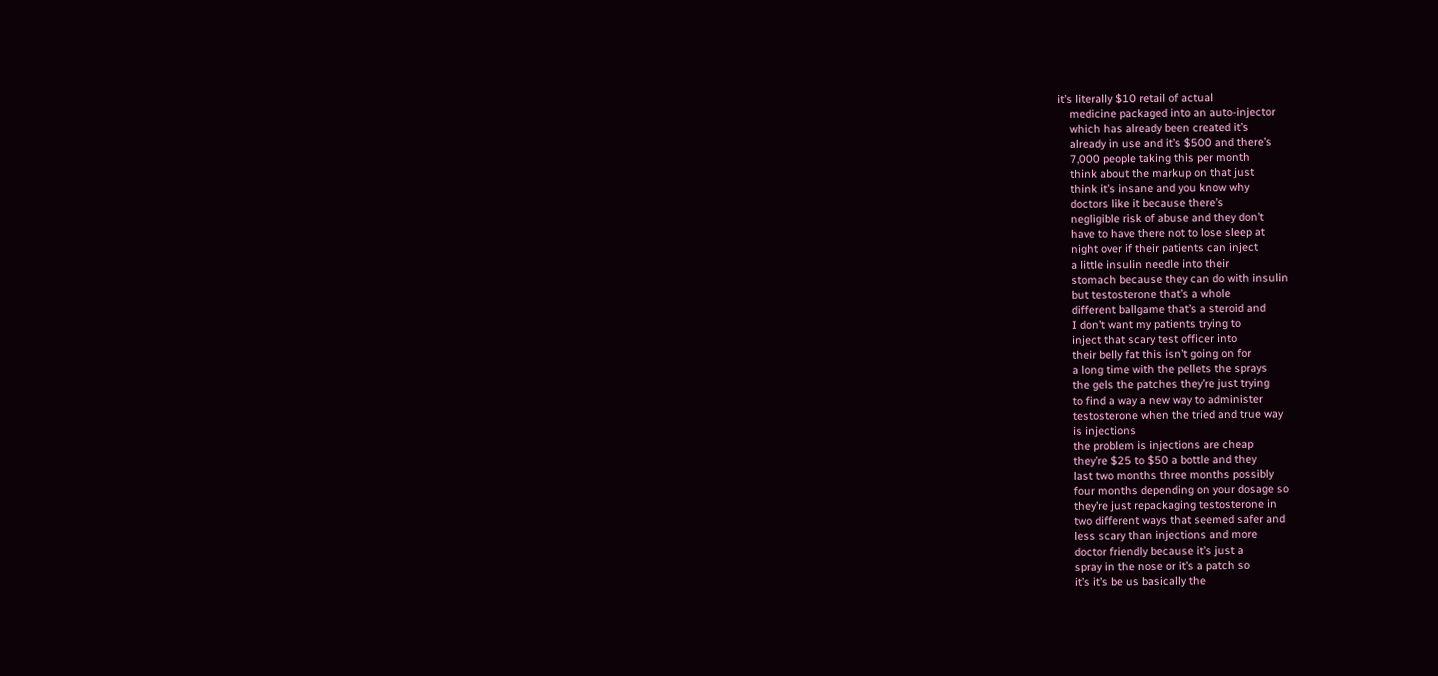it’s literally $10 retail of actual
    medicine packaged into an auto-injector
    which has already been created it’s
    already in use and it’s $500 and there’s
    7,000 people taking this per month
    think about the markup on that just
    think it’s insane and you know why
    doctors like it because there’s
    negligible risk of abuse and they don’t
    have to have there not to lose sleep at
    night over if their patients can inject
    a little insulin needle into their
    stomach because they can do with insulin
    but testosterone that’s a whole
    different ballgame that’s a steroid and
    I don’t want my patients trying to
    inject that scary test officer into
    their belly fat this isn’t going on for
    a long time with the pellets the sprays
    the gels the patches they’re just trying
    to find a way a new way to administer
    testosterone when the tried and true way
    is injections
    the problem is injections are cheap
    they’re $25 to $50 a bottle and they
    last two months three months possibly
    four months depending on your dosage so
    they’re just repackaging testosterone in
    two different ways that seemed safer and
    less scary than injections and more
    doctor friendly because it’s just a
    spray in the nose or it’s a patch so
    it’s it’s be us basically the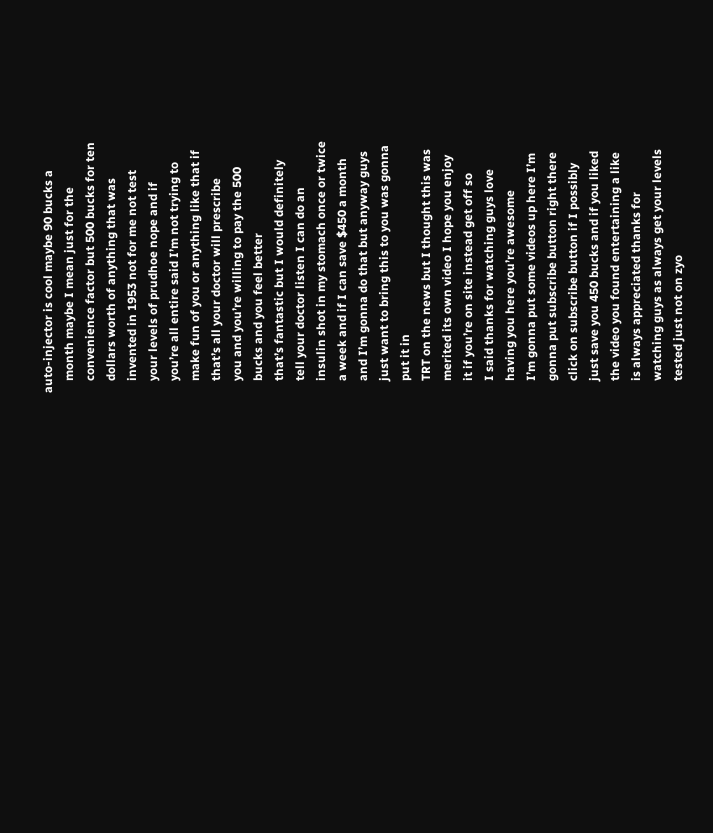auto-injector is cool maybe 90 bucks a
    month maybe I mean just for the
    convenience factor but 500 bucks for ten
    dollars worth of anything that was
    invented in 1953 not for me not test
    your levels of prudhoe nope and if
    you’re all entire said I’m not trying to
    make fun of you or anything like that if
    that’s all your doctor will prescribe
    you and you’re willing to pay the 500
    bucks and you feel better
    that’s fantastic but I would definitely
    tell your doctor listen I can do an
    insulin shot in my stomach once or twice
    a week and if I can save $450 a month
    and I’m gonna do that but anyway guys
    just want to bring this to you was gonna
    put it in
    TRT on the news but I thought this was
    merited its own video I hope you enjoy
    it if you’re on site instead get off so
    I said thanks for watching guys love
    having you here you’re awesome
    I’m gonna put some videos up here I’m
    gonna put subscribe button right there
    click on subscribe button if I possibly
    just save you 450 bucks and if you liked
    the video you found entertaining a like
    is always appreciated thanks for
    watching guys as always get your levels
    tested just not on zyo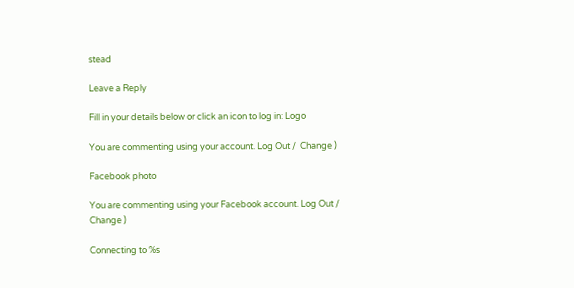stead

Leave a Reply

Fill in your details below or click an icon to log in: Logo

You are commenting using your account. Log Out /  Change )

Facebook photo

You are commenting using your Facebook account. Log Out /  Change )

Connecting to %s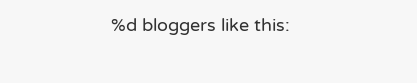%d bloggers like this: